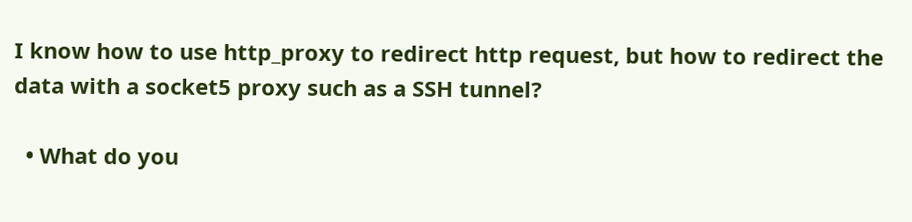I know how to use http_proxy to redirect http request, but how to redirect the data with a socket5 proxy such as a SSH tunnel?

  • What do you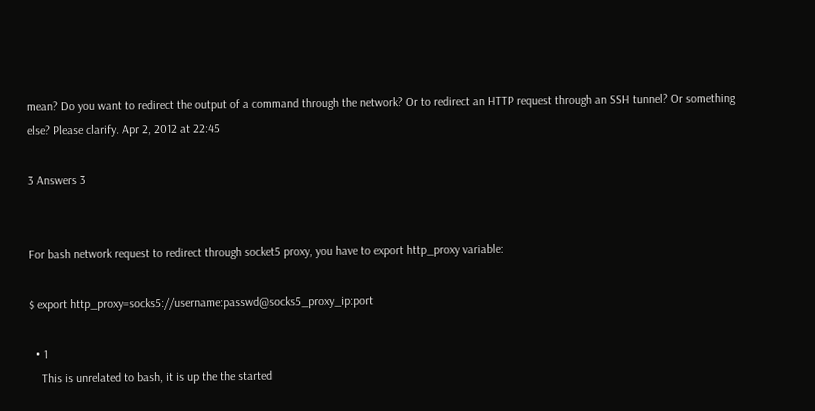mean? Do you want to redirect the output of a command through the network? Or to redirect an HTTP request through an SSH tunnel? Or something else? Please clarify. Apr 2, 2012 at 22:45

3 Answers 3


For bash network request to redirect through socket5 proxy, you have to export http_proxy variable:

$ export http_proxy=socks5://username:passwd@socks5_proxy_ip:port

  • 1
    This is unrelated to bash, it is up the the started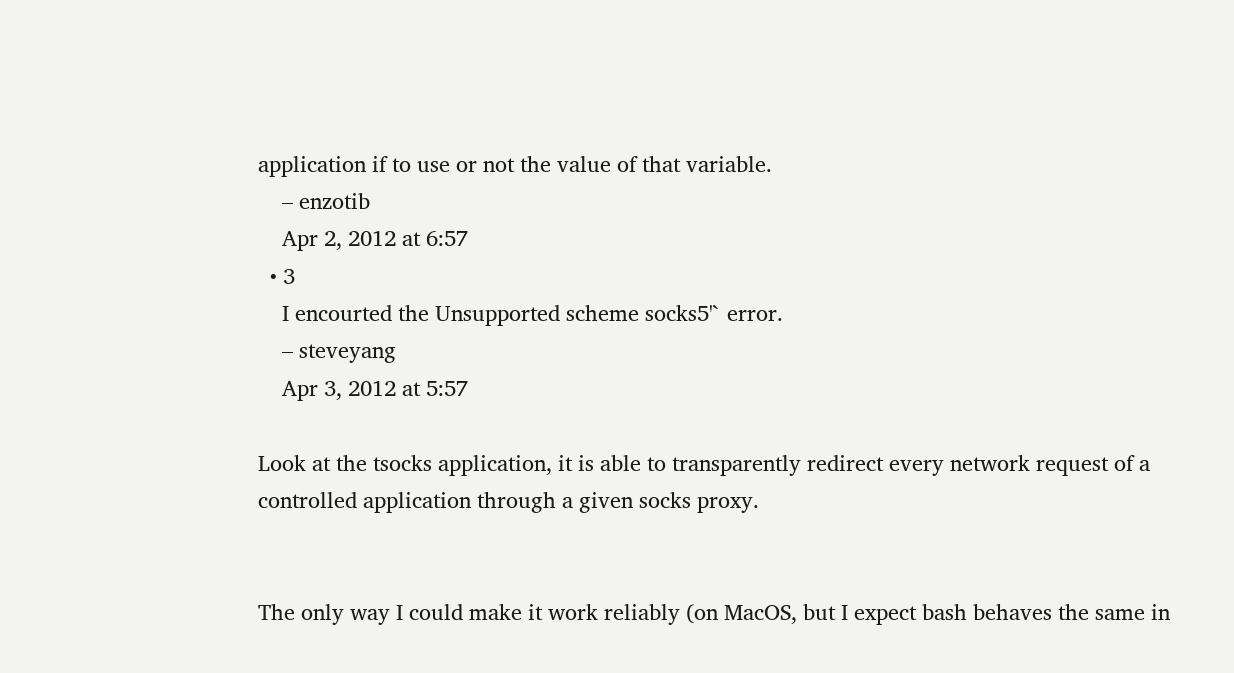application if to use or not the value of that variable.
    – enzotib
    Apr 2, 2012 at 6:57
  • 3
    I encourted the Unsupported scheme socks5'` error.
    – steveyang
    Apr 3, 2012 at 5:57

Look at the tsocks application, it is able to transparently redirect every network request of a controlled application through a given socks proxy.


The only way I could make it work reliably (on MacOS, but I expect bash behaves the same in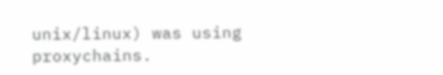unix/linux) was using proxychains.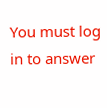You must log in to answer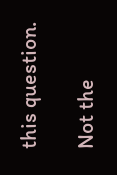this question.

Not the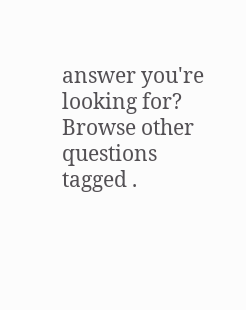answer you're looking for? Browse other questions tagged .